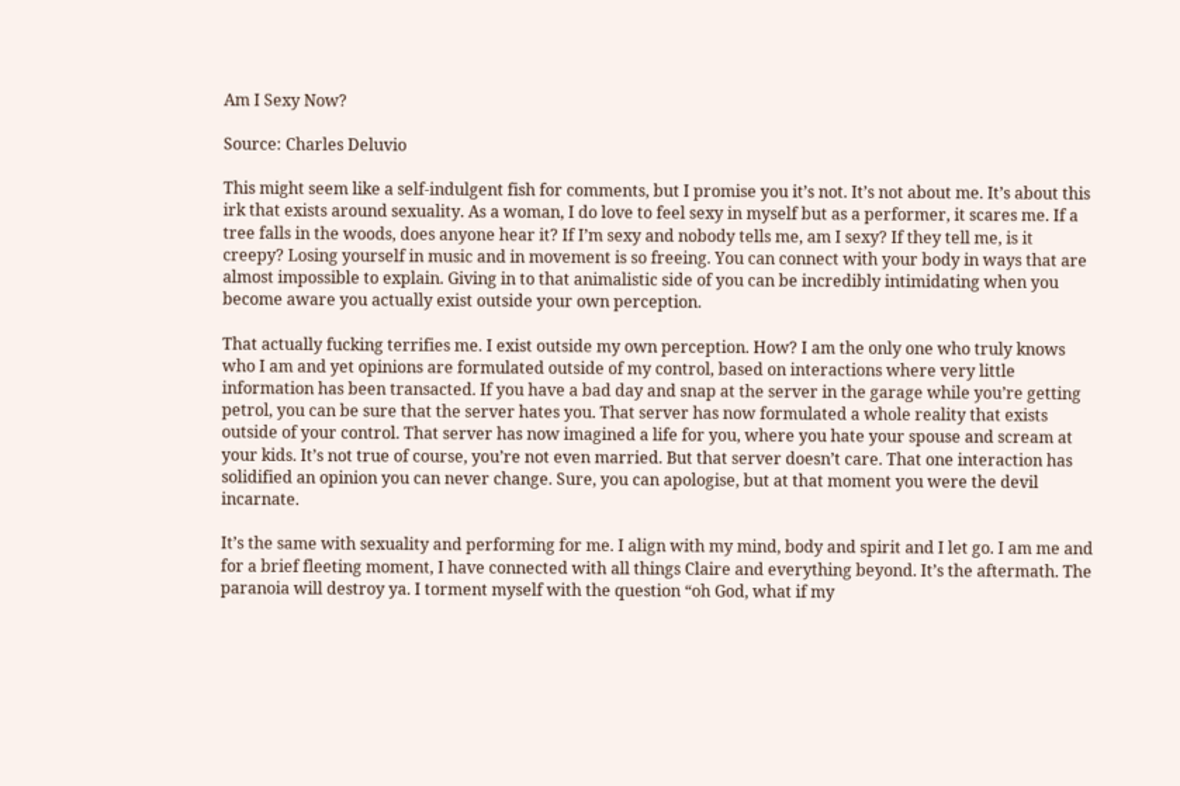Am I Sexy Now?

Source: Charles Deluvio

This might seem like a self-indulgent fish for comments, but I promise you it’s not. It’s not about me. It’s about this irk that exists around sexuality. As a woman, I do love to feel sexy in myself but as a performer, it scares me. If a tree falls in the woods, does anyone hear it? If I’m sexy and nobody tells me, am I sexy? If they tell me, is it creepy? Losing yourself in music and in movement is so freeing. You can connect with your body in ways that are almost impossible to explain. Giving in to that animalistic side of you can be incredibly intimidating when you become aware you actually exist outside your own perception.

That actually fucking terrifies me. I exist outside my own perception. How? I am the only one who truly knows who I am and yet opinions are formulated outside of my control, based on interactions where very little information has been transacted. If you have a bad day and snap at the server in the garage while you’re getting petrol, you can be sure that the server hates you. That server has now formulated a whole reality that exists outside of your control. That server has now imagined a life for you, where you hate your spouse and scream at your kids. It’s not true of course, you’re not even married. But that server doesn’t care. That one interaction has solidified an opinion you can never change. Sure, you can apologise, but at that moment you were the devil incarnate.

It’s the same with sexuality and performing for me. I align with my mind, body and spirit and I let go. I am me and for a brief fleeting moment, I have connected with all things Claire and everything beyond. It’s the aftermath. The paranoia will destroy ya. I torment myself with the question “oh God, what if my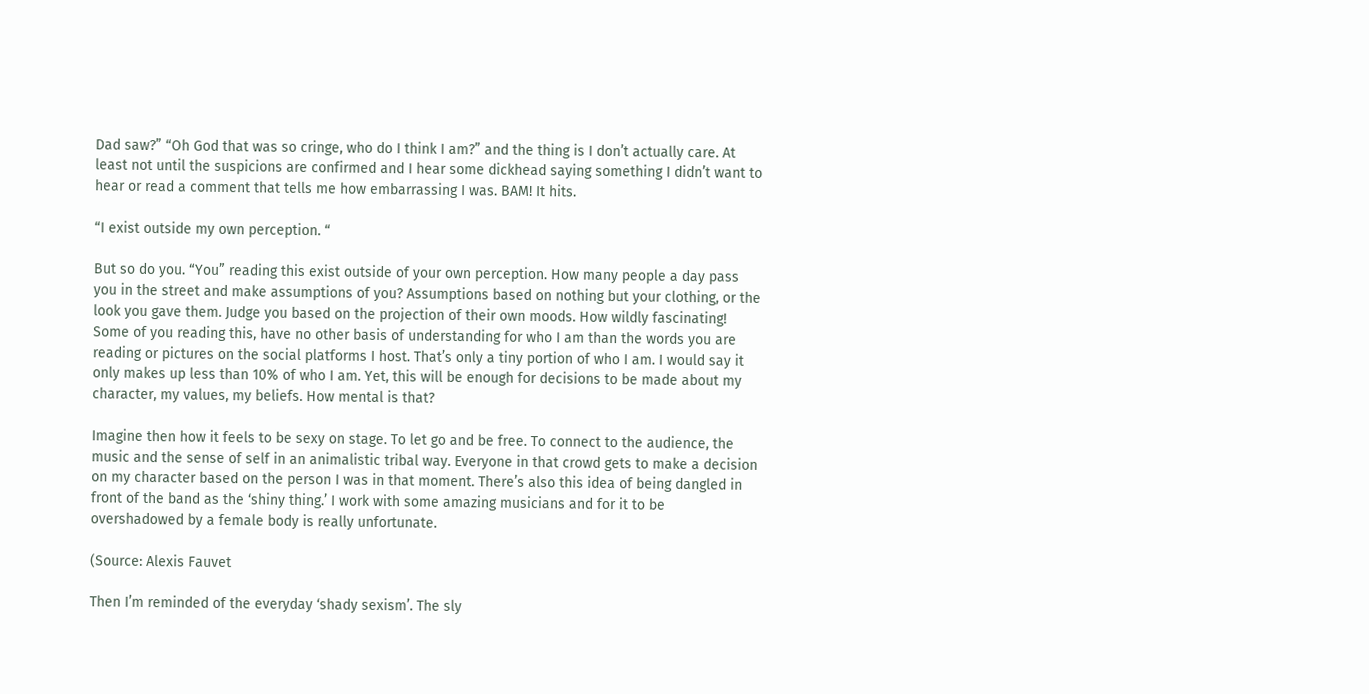Dad saw?” “Oh God that was so cringe, who do I think I am?” and the thing is I don’t actually care. At least not until the suspicions are confirmed and I hear some dickhead saying something I didn’t want to hear or read a comment that tells me how embarrassing I was. BAM! It hits.

“I exist outside my own perception. “

But so do you. “You” reading this exist outside of your own perception. How many people a day pass you in the street and make assumptions of you? Assumptions based on nothing but your clothing, or the look you gave them. Judge you based on the projection of their own moods. How wildly fascinating! Some of you reading this, have no other basis of understanding for who I am than the words you are reading or pictures on the social platforms I host. That’s only a tiny portion of who I am. I would say it only makes up less than 10% of who I am. Yet, this will be enough for decisions to be made about my character, my values, my beliefs. How mental is that?

Imagine then how it feels to be sexy on stage. To let go and be free. To connect to the audience, the music and the sense of self in an animalistic tribal way. Everyone in that crowd gets to make a decision on my character based on the person I was in that moment. There’s also this idea of being dangled in front of the band as the ‘shiny thing.’ I work with some amazing musicians and for it to be overshadowed by a female body is really unfortunate.

(Source: Alexis Fauvet

Then I’m reminded of the everyday ‘shady sexism’. The sly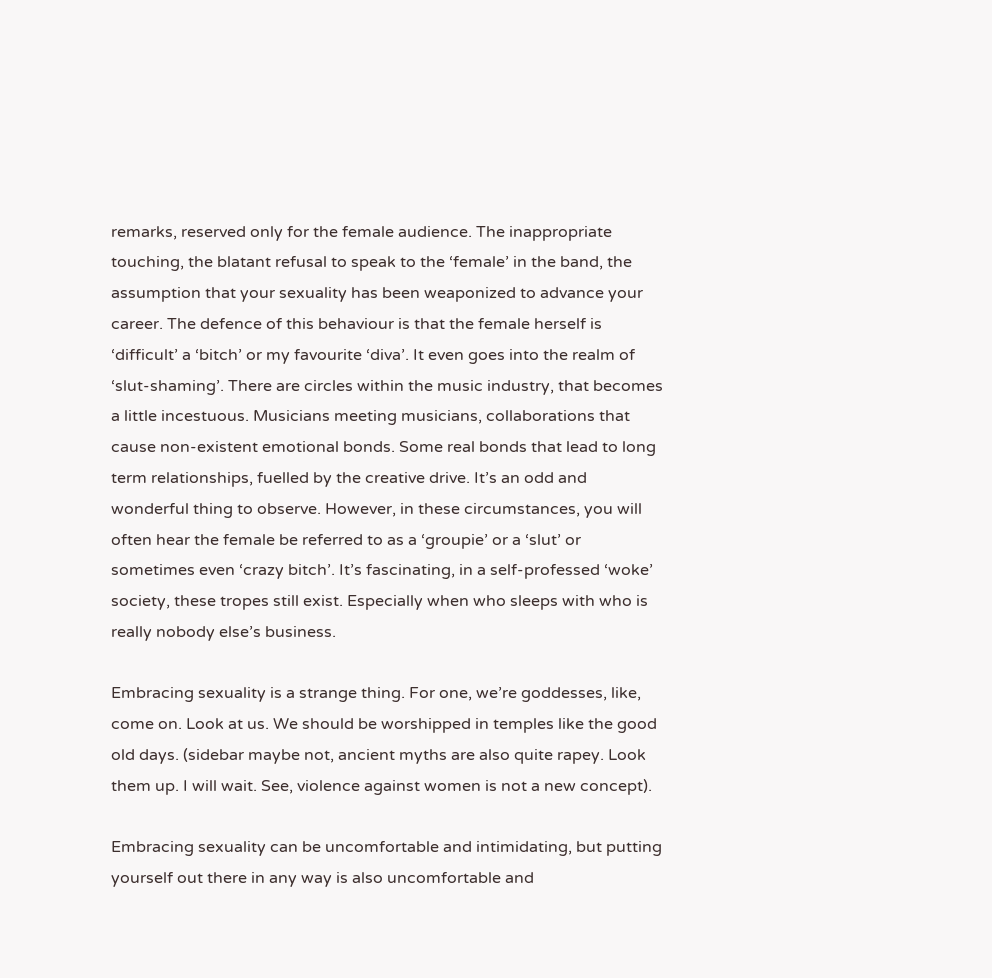remarks, reserved only for the female audience. The inappropriate touching, the blatant refusal to speak to the ‘female’ in the band, the assumption that your sexuality has been weaponized to advance your career. The defence of this behaviour is that the female herself is ‘difficult’ a ‘bitch’ or my favourite ‘diva’. It even goes into the realm of ‘slut-shaming’. There are circles within the music industry, that becomes a little incestuous. Musicians meeting musicians, collaborations that cause non-existent emotional bonds. Some real bonds that lead to long term relationships, fuelled by the creative drive. It’s an odd and wonderful thing to observe. However, in these circumstances, you will often hear the female be referred to as a ‘groupie’ or a ‘slut’ or sometimes even ‘crazy bitch’. It’s fascinating, in a self-professed ‘woke’ society, these tropes still exist. Especially when who sleeps with who is really nobody else’s business.

Embracing sexuality is a strange thing. For one, we’re goddesses, like, come on. Look at us. We should be worshipped in temples like the good old days. (sidebar maybe not, ancient myths are also quite rapey. Look them up. I will wait. See, violence against women is not a new concept).

Embracing sexuality can be uncomfortable and intimidating, but putting yourself out there in any way is also uncomfortable and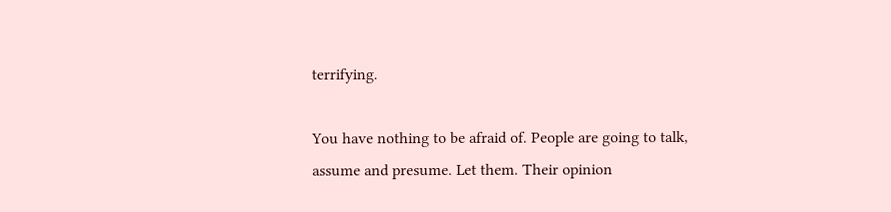terrifying.

You have nothing to be afraid of. People are going to talk, assume and presume. Let them. Their opinion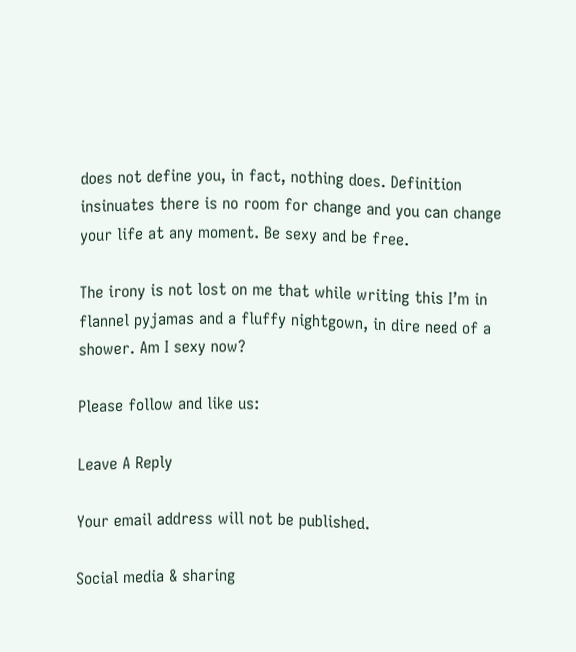does not define you, in fact, nothing does. Definition insinuates there is no room for change and you can change your life at any moment. Be sexy and be free.

The irony is not lost on me that while writing this I’m in flannel pyjamas and a fluffy nightgown, in dire need of a shower. Am I sexy now?

Please follow and like us:

Leave A Reply

Your email address will not be published.

Social media & sharing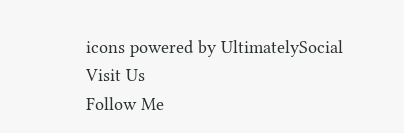icons powered by UltimatelySocial
Visit Us
Follow Me